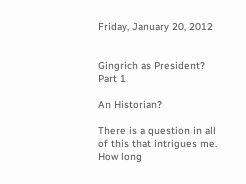Friday, January 20, 2012


Gingrich as President? Part 1

An Historian?

There is a question in all of this that intrigues me. How long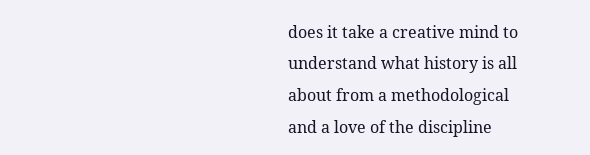does it take a creative mind to understand what history is all about from a methodological and a love of the discipline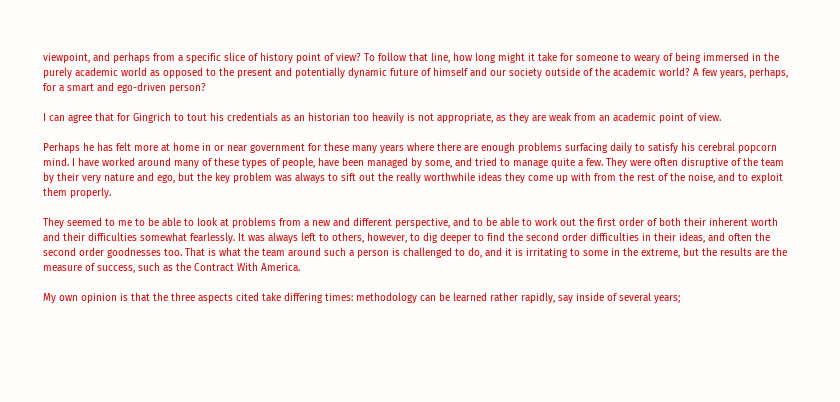viewpoint, and perhaps from a specific slice of history point of view? To follow that line, how long might it take for someone to weary of being immersed in the purely academic world as opposed to the present and potentially dynamic future of himself and our society outside of the academic world? A few years, perhaps, for a smart and ego-driven person?

I can agree that for Gingrich to tout his credentials as an historian too heavily is not appropriate, as they are weak from an academic point of view.

Perhaps he has felt more at home in or near government for these many years where there are enough problems surfacing daily to satisfy his cerebral popcorn mind. I have worked around many of these types of people, have been managed by some, and tried to manage quite a few. They were often disruptive of the team by their very nature and ego, but the key problem was always to sift out the really worthwhile ideas they come up with from the rest of the noise, and to exploit them properly.

They seemed to me to be able to look at problems from a new and different perspective, and to be able to work out the first order of both their inherent worth and their difficulties somewhat fearlessly. It was always left to others, however, to dig deeper to find the second order difficulties in their ideas, and often the second order goodnesses too. That is what the team around such a person is challenged to do, and it is irritating to some in the extreme, but the results are the measure of success, such as the Contract With America.

My own opinion is that the three aspects cited take differing times: methodology can be learned rather rapidly, say inside of several years;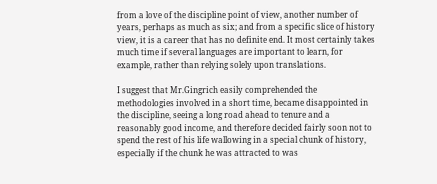from a love of the discipline point of view, another number of years, perhaps as much as six; and from a specific slice of history view, it is a career that has no definite end. It most certainly takes much time if several languages are important to learn, for example, rather than relying solely upon translations.

I suggest that Mr.Gingrich easily comprehended the methodologies involved in a short time, became disappointed in the discipline, seeing a long road ahead to tenure and a reasonably good income, and therefore decided fairly soon not to spend the rest of his life wallowing in a special chunk of history, especially if the chunk he was attracted to was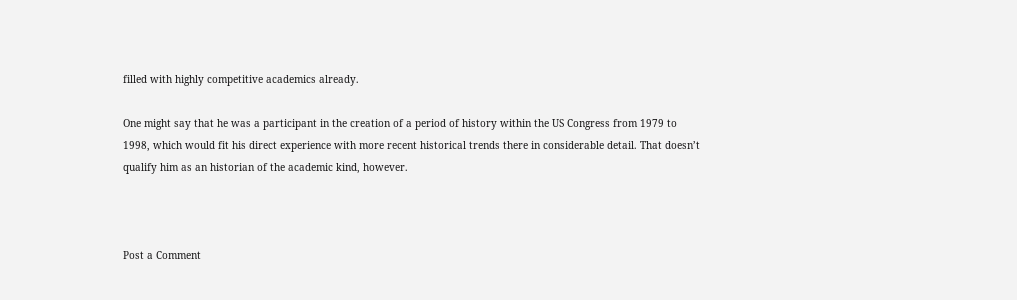filled with highly competitive academics already.

One might say that he was a participant in the creation of a period of history within the US Congress from 1979 to 1998, which would fit his direct experience with more recent historical trends there in considerable detail. That doesn’t qualify him as an historian of the academic kind, however.



Post a Comment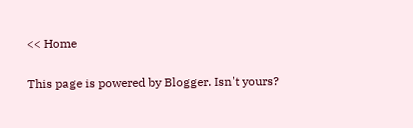<< Home

This page is powered by Blogger. Isn't yours?